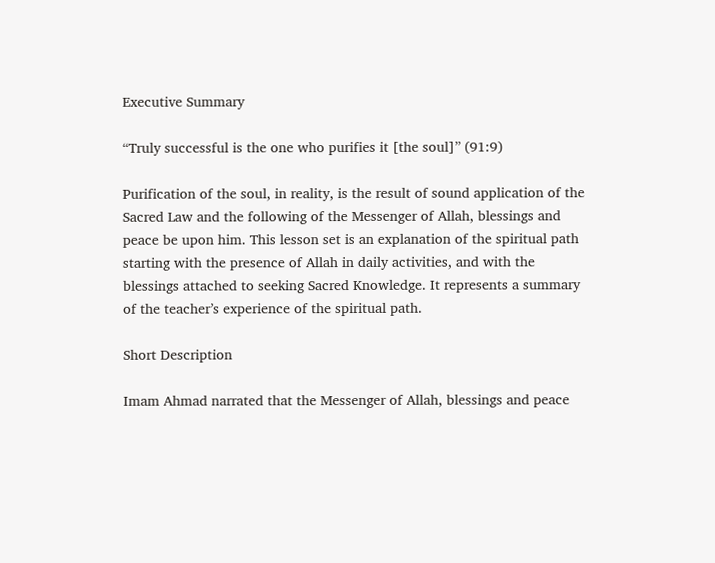Executive Summary

“Truly successful is the one who purifies it [the soul]” (91:9)

Purification of the soul, in reality, is the result of sound application of the Sacred Law and the following of the Messenger of Allah, blessings and peace be upon him. This lesson set is an explanation of the spiritual path starting with the presence of Allah in daily activities, and with the blessings attached to seeking Sacred Knowledge. It represents a summary of the teacher’s experience of the spiritual path.

Short Description

Imam Ahmad narrated that the Messenger of Allah, blessings and peace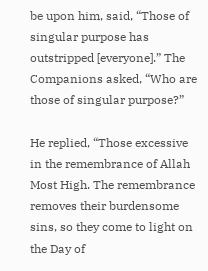be upon him, said, “Those of singular purpose has outstripped [everyone].” The Companions asked, “Who are those of singular purpose?”

He replied, “Those excessive in the remembrance of Allah Most High. The remembrance removes their burdensome sins, so they come to light on the Day of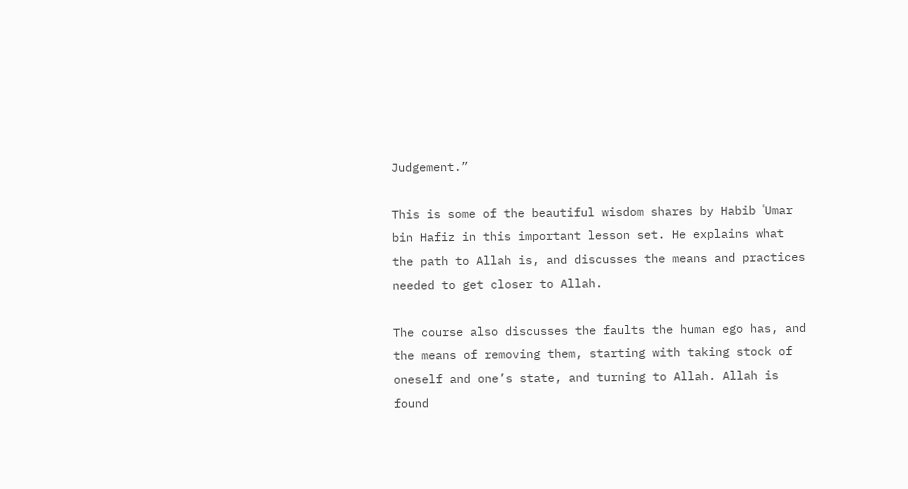Judgement.”

This is some of the beautiful wisdom shares by Habib ʿUmar bin Hafiz in this important lesson set. He explains what the path to Allah is, and discusses the means and practices needed to get closer to Allah.

The course also discusses the faults the human ego has, and the means of removing them, starting with taking stock of oneself and one’s state, and turning to Allah. Allah is found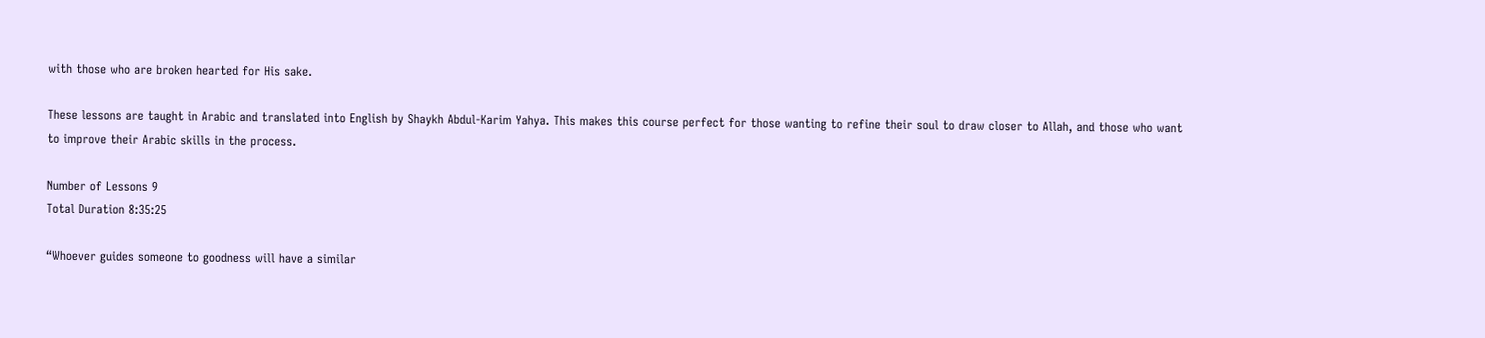with those who are broken hearted for His sake.

These lessons are taught in Arabic and translated into English by Shaykh Abdul-Karim Yahya. This makes this course perfect for those wanting to refine their soul to draw closer to Allah, and those who want to improve their Arabic skills in the process.

Number of Lessons 9
Total Duration 8:35:25

“Whoever guides someone to goodness will have a similar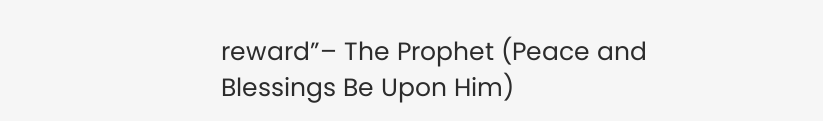reward”– The Prophet (Peace and Blessings Be Upon Him)